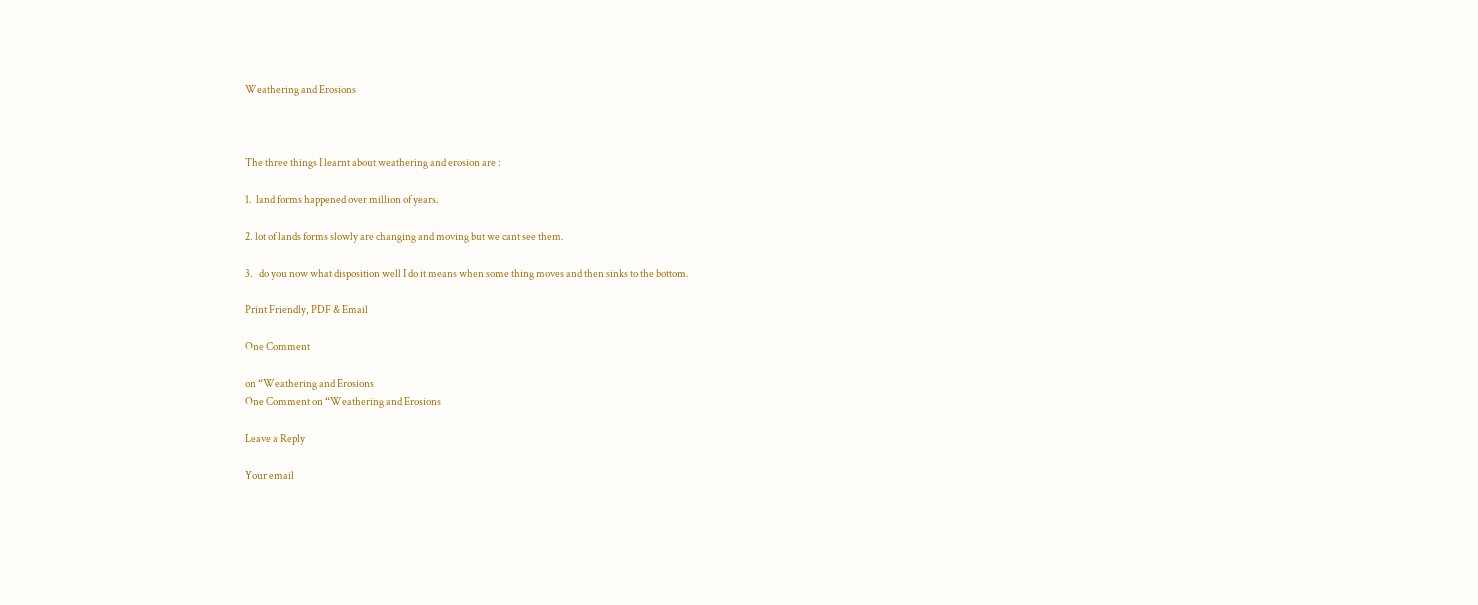Weathering and Erosions



The three things I learnt about weathering and erosion are :

1.  land forms happened over million of years.

2. lot of lands forms slowly are changing and moving but we cant see them.

3.   do you now what disposition well I do it means when some thing moves and then sinks to the bottom.

Print Friendly, PDF & Email

One Comment

on “Weathering and Erosions
One Comment on “Weathering and Erosions

Leave a Reply

Your email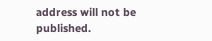address will not be published.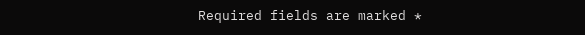Required fields are marked *